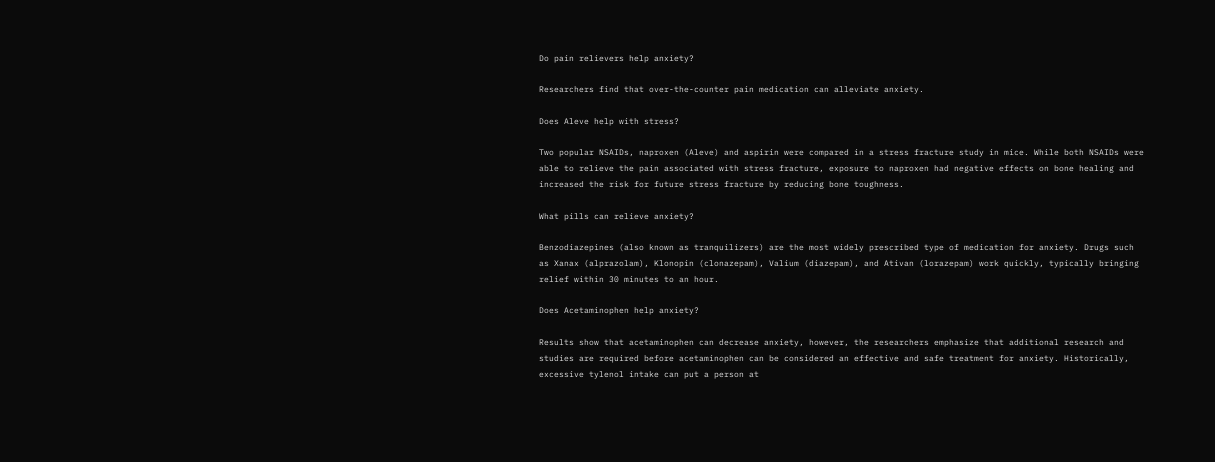Do pain relievers help anxiety?

Researchers find that over-the-counter pain medication can alleviate anxiety.

Does Aleve help with stress?

Two popular NSAIDs, naproxen (Aleve) and aspirin were compared in a stress fracture study in mice. While both NSAIDs were able to relieve the pain associated with stress fracture, exposure to naproxen had negative effects on bone healing and increased the risk for future stress fracture by reducing bone toughness.

What pills can relieve anxiety?

Benzodiazepines (also known as tranquilizers) are the most widely prescribed type of medication for anxiety. Drugs such as Xanax (alprazolam), Klonopin (clonazepam), Valium (diazepam), and Ativan (lorazepam) work quickly, typically bringing relief within 30 minutes to an hour.

Does Acetaminophen help anxiety?

Results show that acetaminophen can decrease anxiety, however, the researchers emphasize that additional research and studies are required before acetaminophen can be considered an effective and safe treatment for anxiety. Historically, excessive tylenol intake can put a person at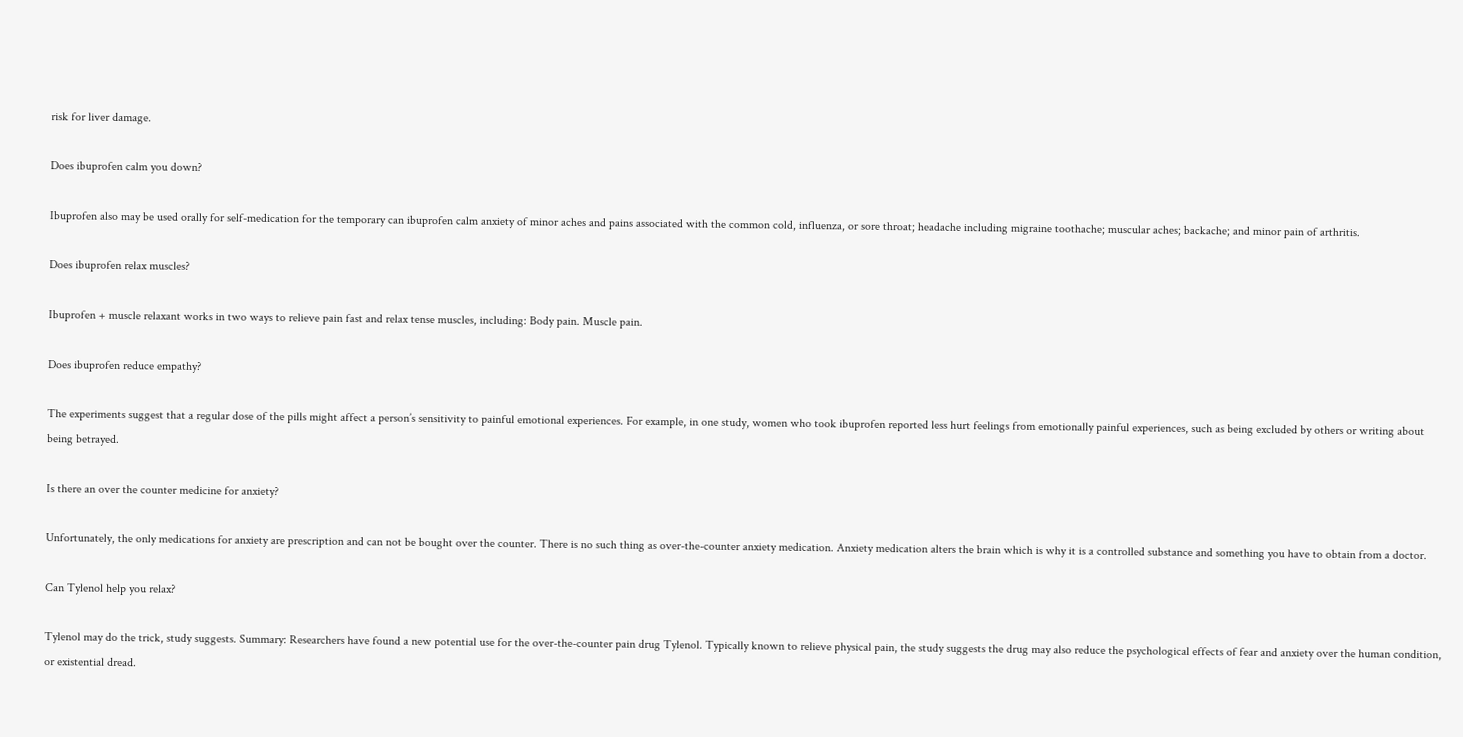risk for liver damage.

Does ibuprofen calm you down?

Ibuprofen also may be used orally for self-medication for the temporary can ibuprofen calm anxiety of minor aches and pains associated with the common cold, influenza, or sore throat; headache including migraine toothache; muscular aches; backache; and minor pain of arthritis.

Does ibuprofen relax muscles?

Ibuprofen + muscle relaxant works in two ways to relieve pain fast and relax tense muscles, including: Body pain. Muscle pain.

Does ibuprofen reduce empathy?

The experiments suggest that a regular dose of the pills might affect a person’s sensitivity to painful emotional experiences. For example, in one study, women who took ibuprofen reported less hurt feelings from emotionally painful experiences, such as being excluded by others or writing about being betrayed.

Is there an over the counter medicine for anxiety?

Unfortunately, the only medications for anxiety are prescription and can not be bought over the counter. There is no such thing as over-the-counter anxiety medication. Anxiety medication alters the brain which is why it is a controlled substance and something you have to obtain from a doctor.

Can Tylenol help you relax?

Tylenol may do the trick, study suggests. Summary: Researchers have found a new potential use for the over-the-counter pain drug Tylenol. Typically known to relieve physical pain, the study suggests the drug may also reduce the psychological effects of fear and anxiety over the human condition, or existential dread.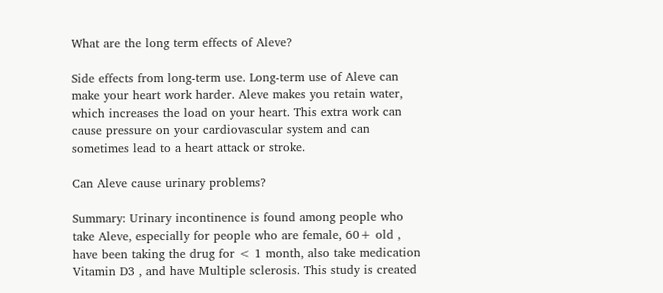What are the long term effects of Aleve?

Side effects from long-term use. Long-term use of Aleve can make your heart work harder. Aleve makes you retain water, which increases the load on your heart. This extra work can cause pressure on your cardiovascular system and can sometimes lead to a heart attack or stroke.

Can Aleve cause urinary problems?

Summary: Urinary incontinence is found among people who take Aleve, especially for people who are female, 60+ old , have been taking the drug for < 1 month, also take medication Vitamin D3 , and have Multiple sclerosis. This study is created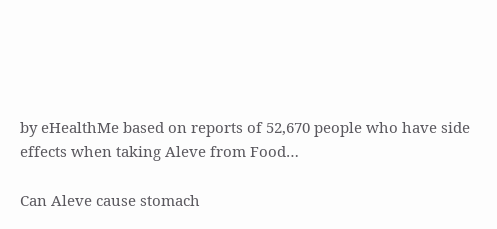by eHealthMe based on reports of 52,670 people who have side effects when taking Aleve from Food…

Can Aleve cause stomach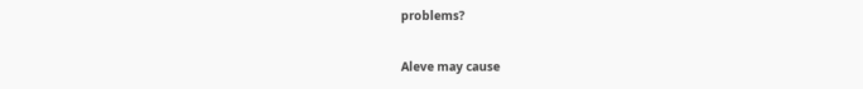problems?

Aleve may cause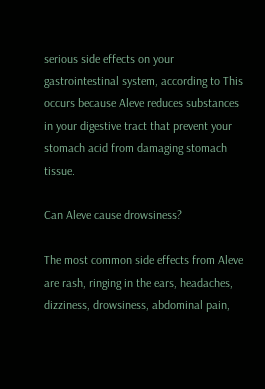serious side effects on your gastrointestinal system, according to This occurs because Aleve reduces substances in your digestive tract that prevent your stomach acid from damaging stomach tissue.

Can Aleve cause drowsiness?

The most common side effects from Aleve are rash, ringing in the ears, headaches, dizziness, drowsiness, abdominal pain,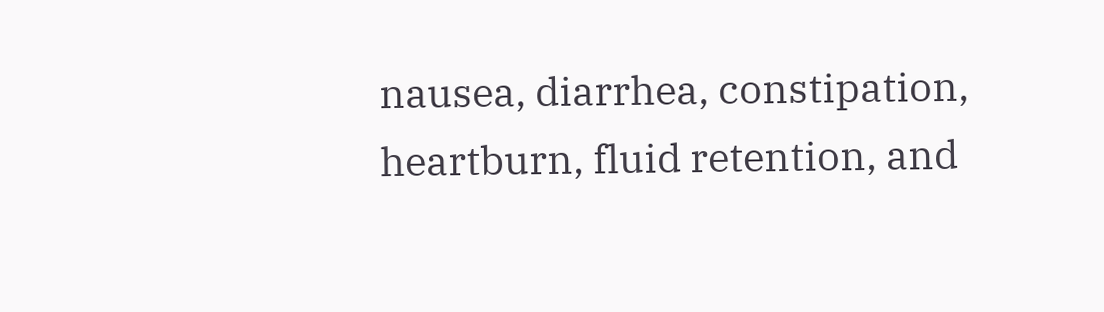nausea, diarrhea, constipation, heartburn, fluid retention, and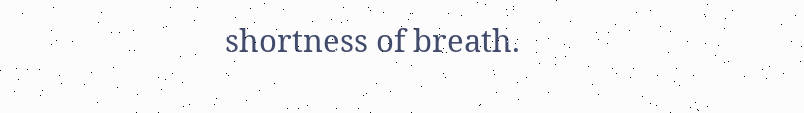shortness of breath.